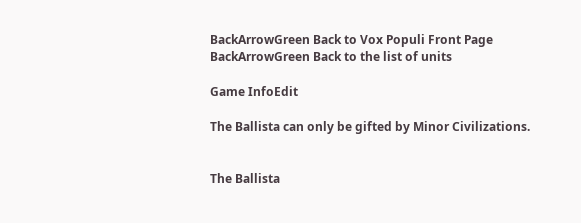BackArrowGreen Back to Vox Populi Front Page
BackArrowGreen Back to the list of units

Game InfoEdit

The Ballista can only be gifted by Minor Civilizations.


The Ballista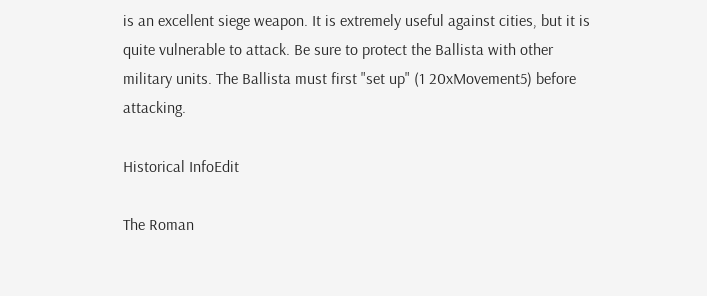is an excellent siege weapon. It is extremely useful against cities, but it is quite vulnerable to attack. Be sure to protect the Ballista with other military units. The Ballista must first "set up" (1 20xMovement5) before attacking.

Historical InfoEdit

The Roman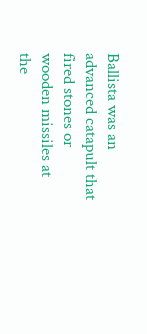Ballista was an advanced catapult that fired stones or wooden missiles at the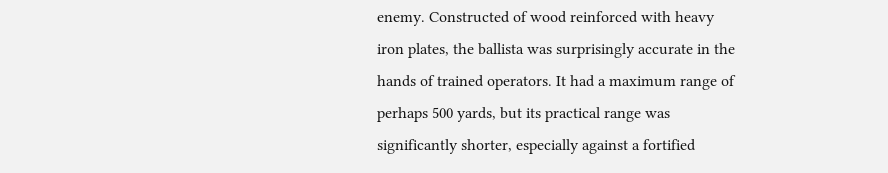enemy. Constructed of wood reinforced with heavy iron plates, the ballista was surprisingly accurate in the hands of trained operators. It had a maximum range of perhaps 500 yards, but its practical range was significantly shorter, especially against a fortified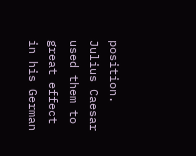position. Julius Caesar used them to great effect in his German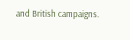and British campaigns.